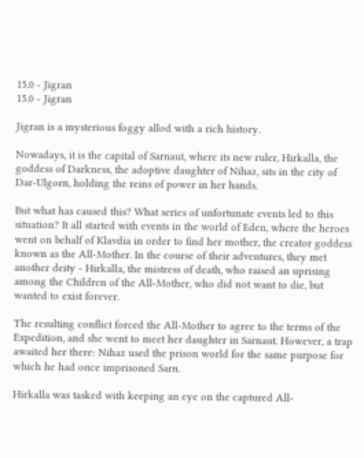15.0 - Jigran
15.0 - Jigran

Jigran is a mysterious foggy allod with a rich history.

Nowadays, it is the capital of Sarnaut, where its new ruler, Hirkalla, the goddess of Darkness, the adoptive daughter of Nihaz, sits in the city of Dar-Ulgorn, holding the reins of power in her hands.

But what has caused this? What series of unfortunate events led to this situation? It all started with events in the world of Eden, where the heroes went on behalf of Klavdia in order to find her mother, the creator goddess known as the All-Mother. In the course of their adventures, they met another deity - Hirkalla, the mistress of death, who raised an uprising among the Children of the All-Mother, who did not want to die, but wanted to exist forever.

The resulting conflict forced the All-Mother to agree to the terms of the Expedition, and she went to meet her daughter in Sarnaut. However, a trap awaited her there: Nihaz used the prison world for the same purpose for which he had once imprisoned Sarn.

Hirkalla was tasked with keeping an eye on the captured All-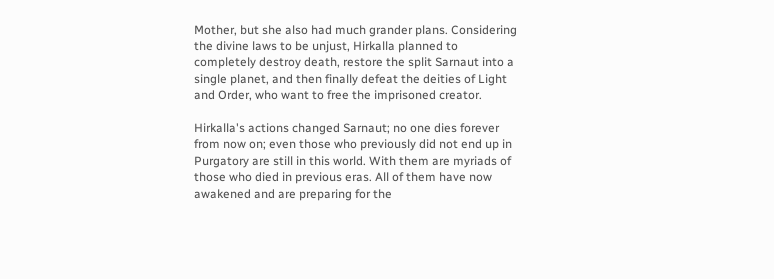Mother, but she also had much grander plans. Considering the divine laws to be unjust, Hirkalla planned to completely destroy death, restore the split Sarnaut into a single planet, and then finally defeat the deities of Light and Order, who want to free the imprisoned creator.

Hirkalla's actions changed Sarnaut; no one dies forever from now on; even those who previously did not end up in Purgatory are still in this world. With them are myriads of those who died in previous eras. All of them have now awakened and are preparing for the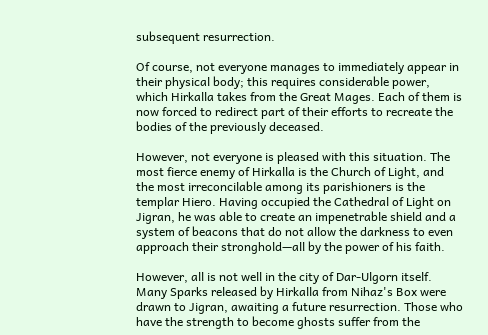subsequent resurrection.

Of course, not everyone manages to immediately appear in their physical body; this requires considerable power, which Hirkalla takes from the Great Mages. Each of them is now forced to redirect part of their efforts to recreate the bodies of the previously deceased.

However, not everyone is pleased with this situation. The most fierce enemy of Hirkalla is the Church of Light, and the most irreconcilable among its parishioners is the templar Hiero. Having occupied the Cathedral of Light on Jigran, he was able to create an impenetrable shield and a system of beacons that do not allow the darkness to even approach their stronghold—all by the power of his faith.

However, all is not well in the city of Dar-Ulgorn itself. Many Sparks released by Hirkalla from Nihaz's Box were drawn to Jigran, awaiting a future resurrection. Those who have the strength to become ghosts suffer from the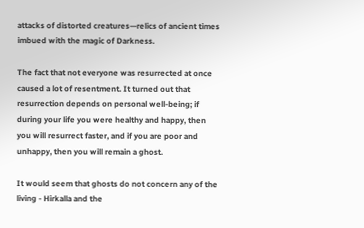attacks of distorted creatures—relics of ancient times imbued with the magic of Darkness.

The fact that not everyone was resurrected at once caused a lot of resentment. It turned out that resurrection depends on personal well-being; if during your life you were healthy and happy, then you will resurrect faster, and if you are poor and unhappy, then you will remain a ghost.

It would seem that ghosts do not concern any of the living - Hirkalla and the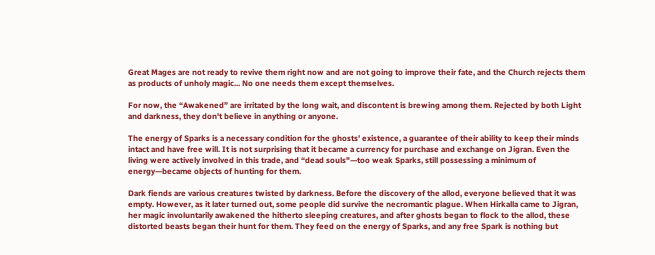Great Mages are not ready to revive them right now and are not going to improve their fate, and the Church rejects them as products of unholy magic... No one needs them except themselves.

For now, the “Awakened” are irritated by the long wait, and discontent is brewing among them. Rejected by both Light and darkness, they don't believe in anything or anyone.

The energy of Sparks is a necessary condition for the ghosts' existence, a guarantee of their ability to keep their minds intact and have free will. It is not surprising that it became a currency for purchase and exchange on Jigran. Even the living were actively involved in this trade, and “dead souls"—too weak Sparks, still possessing a minimum of energy—became objects of hunting for them.

Dark fiends are various creatures twisted by darkness. Before the discovery of the allod, everyone believed that it was empty. However, as it later turned out, some people did survive the necromantic plague. When Hirkalla came to Jigran, her magic involuntarily awakened the hitherto sleeping creatures, and after ghosts began to flock to the allod, these distorted beasts began their hunt for them. They feed on the energy of Sparks, and any free Spark is nothing but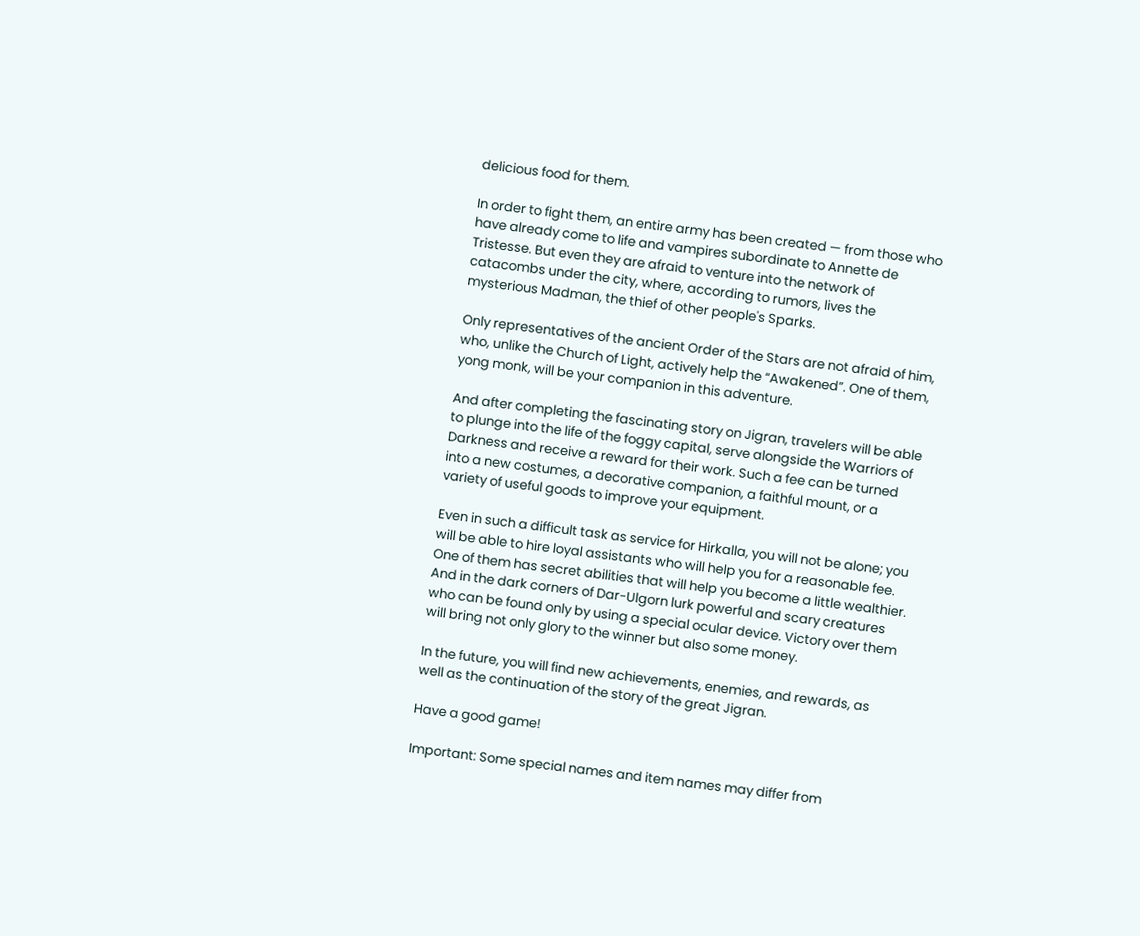delicious food for them.

In order to fight them, an entire army has been created — from those who have already come to life and vampires subordinate to Annette de Tristesse. But even they are afraid to venture into the network of catacombs under the city, where, according to rumors, lives the mysterious Madman, the thief of other people's Sparks.

Only representatives of the ancient Order of the Stars are not afraid of him, who, unlike the Church of Light, actively help the “Awakened”. One of them, yong monk, will be your companion in this adventure.

And after completing the fascinating story on Jigran, travelers will be able to plunge into the life of the foggy capital, serve alongside the Warriors of Darkness and receive a reward for their work. Such a fee can be turned into a new costumes, a decorative companion, a faithful mount, or a variety of useful goods to improve your equipment.

Even in such a difficult task as service for Hirkalla, you will not be alone; you will be able to hire loyal assistants who will help you for a reasonable fee. One of them has secret abilities that will help you become a little wealthier. And in the dark corners of Dar-Ulgorn lurk powerful and scary creatures who can be found only by using a special ocular device. Victory over them will bring not only glory to the winner but also some money.

In the future, you will find new achievements, enemies, and rewards, as well as the continuation of the story of the great Jigran.

Have a good game!

Important: Some special names and item names may differ from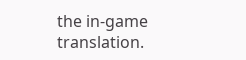the in-game translation.